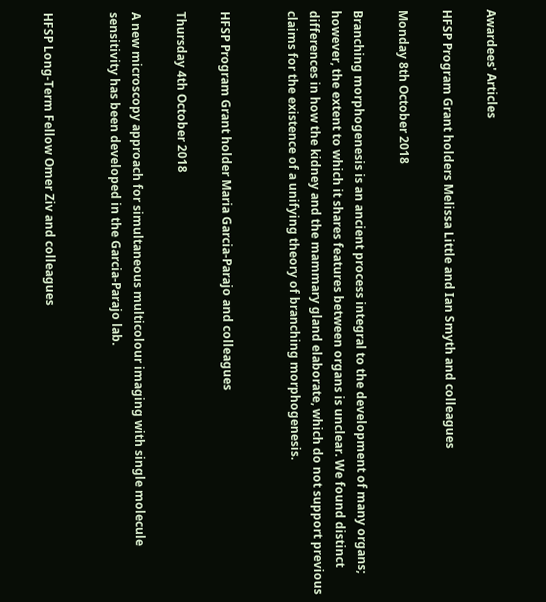Awardees' Articles

HFSP Program Grant holders Melissa Little and Ian Smyth and colleagues

Monday 8th October 2018

Branching morphogenesis is an ancient process integral to the development of many organs; however, the extent to which it shares features between organs is unclear. We found distinct differences in how the kidney and the mammary gland elaborate, which do not support previous claims for the existence of a unifying theory of branching morphogenesis.


HFSP Program Grant holder Maria Garcia-Parajo and colleagues

Thursday 4th October 2018

A new microscopy approach for simultaneous multicolour imaging with single molecule sensitivity has been developed in the Garcia-Parajo lab.


HFSP Long-Term Fellow Omer Ziv and colleagues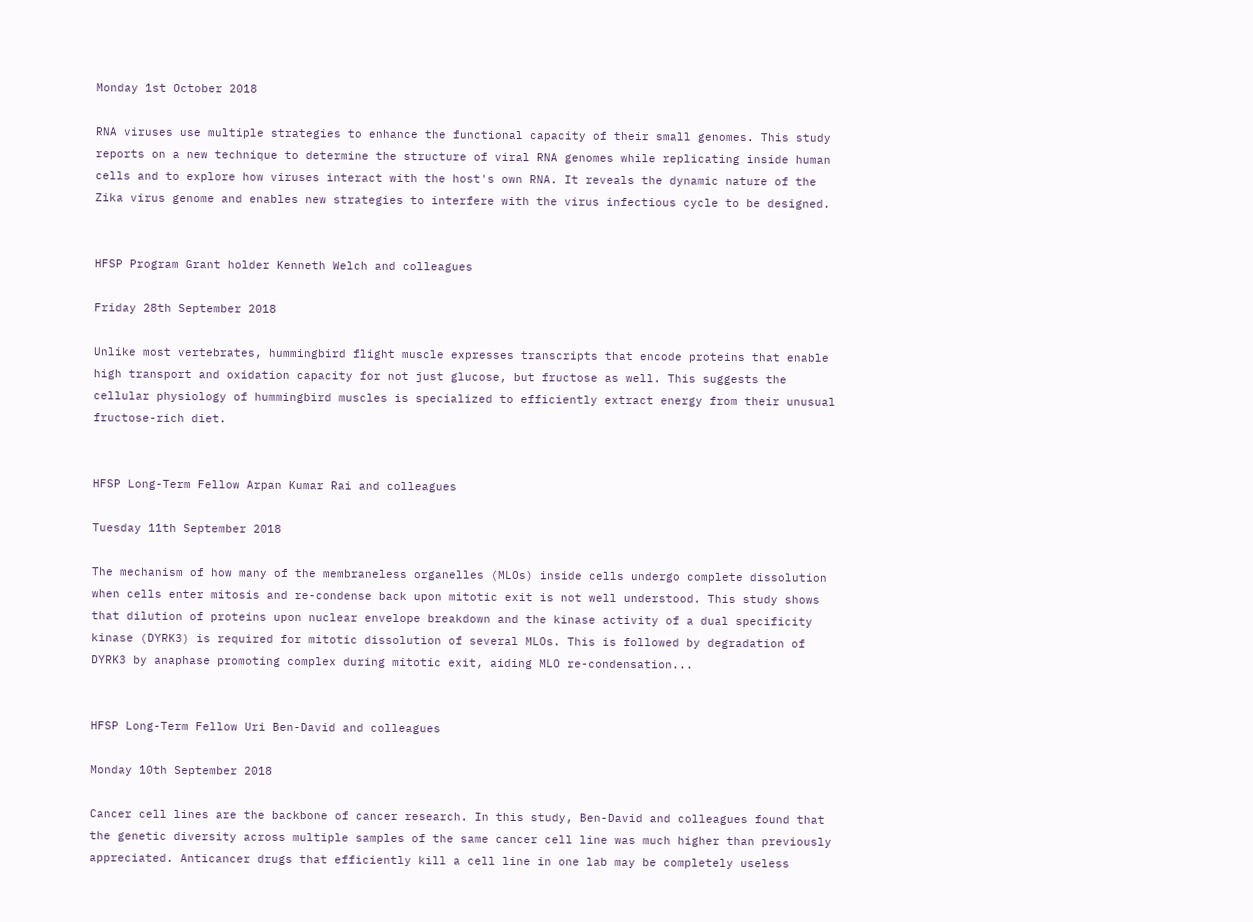Monday 1st October 2018

RNA viruses use multiple strategies to enhance the functional capacity of their small genomes. This study reports on a new technique to determine the structure of viral RNA genomes while replicating inside human cells and to explore how viruses interact with the host's own RNA. It reveals the dynamic nature of the Zika virus genome and enables new strategies to interfere with the virus infectious cycle to be designed.


HFSP Program Grant holder Kenneth Welch and colleagues

Friday 28th September 2018

Unlike most vertebrates, hummingbird flight muscle expresses transcripts that encode proteins that enable high transport and oxidation capacity for not just glucose, but fructose as well. This suggests the cellular physiology of hummingbird muscles is specialized to efficiently extract energy from their unusual fructose-rich diet.


HFSP Long-Term Fellow Arpan Kumar Rai and colleagues

Tuesday 11th September 2018

The mechanism of how many of the membraneless organelles (MLOs) inside cells undergo complete dissolution when cells enter mitosis and re-condense back upon mitotic exit is not well understood. This study shows that dilution of proteins upon nuclear envelope breakdown and the kinase activity of a dual specificity kinase (DYRK3) is required for mitotic dissolution of several MLOs. This is followed by degradation of DYRK3 by anaphase promoting complex during mitotic exit, aiding MLO re-condensation...


HFSP Long-Term Fellow Uri Ben-David and colleagues

Monday 10th September 2018

Cancer cell lines are the backbone of cancer research. In this study, Ben-David and colleagues found that the genetic diversity across multiple samples of the same cancer cell line was much higher than previously appreciated. Anticancer drugs that efficiently kill a cell line in one lab may be completely useless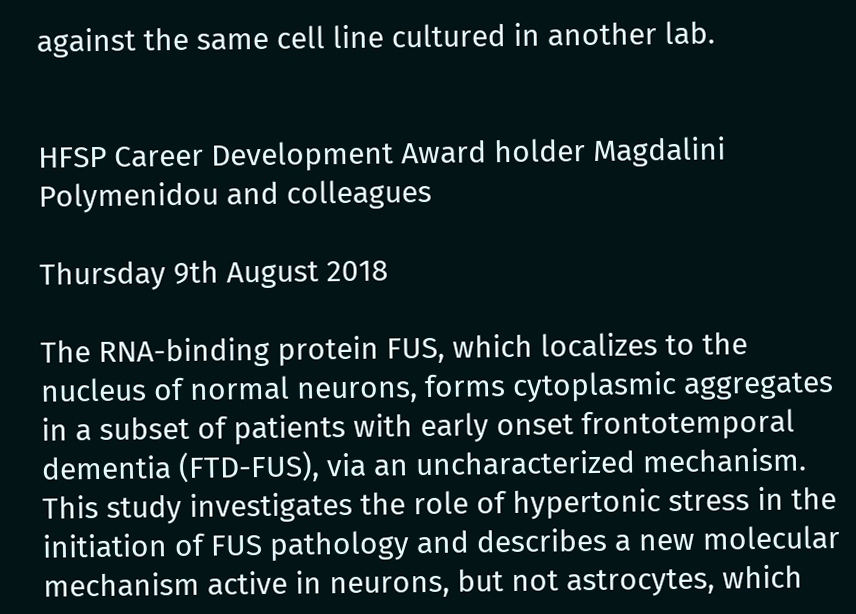against the same cell line cultured in another lab.


HFSP Career Development Award holder Magdalini Polymenidou and colleagues

Thursday 9th August 2018

The RNA-binding protein FUS, which localizes to the nucleus of normal neurons, forms cytoplasmic aggregates in a subset of patients with early onset frontotemporal dementia (FTD-FUS), via an uncharacterized mechanism. This study investigates the role of hypertonic stress in the initiation of FUS pathology and describes a new molecular mechanism active in neurons, but not astrocytes, which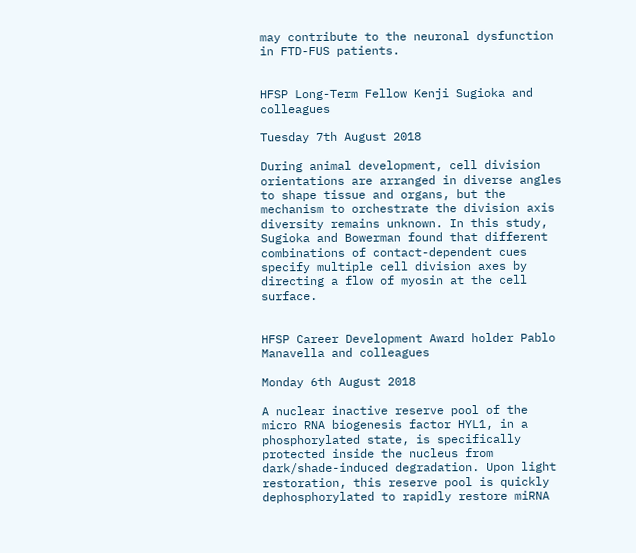may contribute to the neuronal dysfunction in FTD-FUS patients.


HFSP Long-Term Fellow Kenji Sugioka and colleagues

Tuesday 7th August 2018

During animal development, cell division orientations are arranged in diverse angles to shape tissue and organs, but the mechanism to orchestrate the division axis diversity remains unknown. In this study, Sugioka and Bowerman found that different combinations of contact-dependent cues specify multiple cell division axes by directing a flow of myosin at the cell surface.


HFSP Career Development Award holder Pablo Manavella and colleagues

Monday 6th August 2018

A nuclear inactive reserve pool of the micro RNA biogenesis factor HYL1, in a phosphorylated state, is specifically protected inside the nucleus from dark/shade-induced degradation. Upon light restoration, this reserve pool is quickly dephosphorylated to rapidly restore miRNA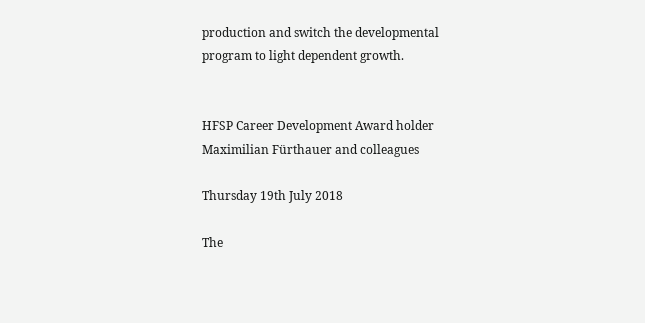production and switch the developmental program to light dependent growth.


HFSP Career Development Award holder Maximilian Fürthauer and colleagues

Thursday 19th July 2018

The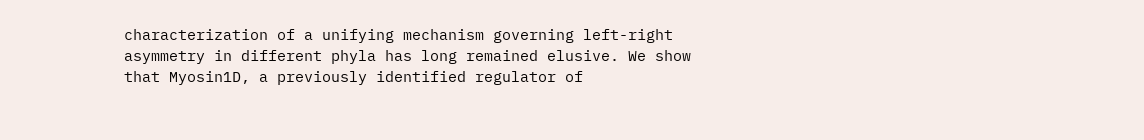characterization of a unifying mechanism governing left-right asymmetry in different phyla has long remained elusive. We show that Myosin1D, a previously identified regulator of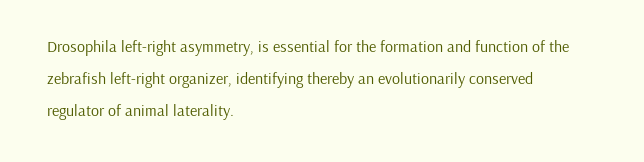Drosophila left-right asymmetry, is essential for the formation and function of the zebrafish left-right organizer, identifying thereby an evolutionarily conserved regulator of animal laterality.